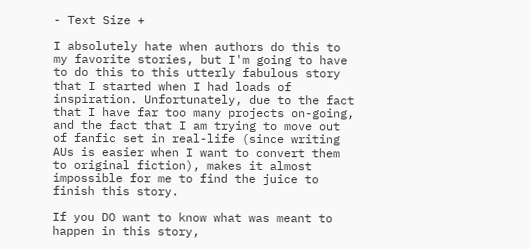- Text Size +

I absolutely hate when authors do this to my favorite stories, but I'm going to have to do this to this utterly fabulous story that I started when I had loads of inspiration. Unfortunately, due to the fact that I have far too many projects on-going, and the fact that I am trying to move out of fanfic set in real-life (since writing AUs is easier when I want to convert them to original fiction), makes it almost impossible for me to find the juice to finish this story.

If you DO want to know what was meant to happen in this story,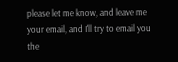please let me know, and leave me your email, and I'll try to email you the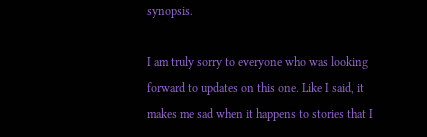synopsis.

I am truly sorry to everyone who was looking forward to updates on this one. Like I said, it makes me sad when it happens to stories that I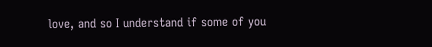love, and so I understand if some of you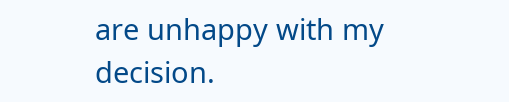are unhappy with my decision.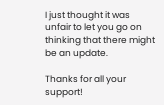I just thought it was unfair to let you go on thinking that there might be an update.

Thanks for all your support!